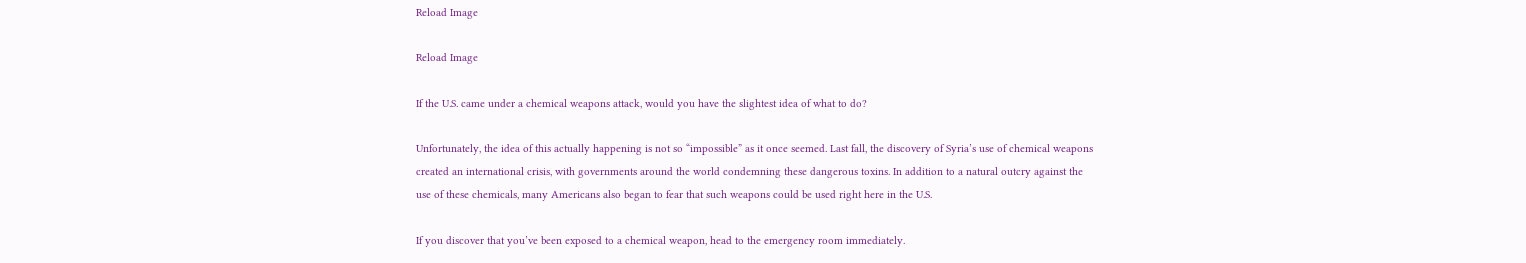Reload Image

Reload Image

If the U.S. came under a chemical weapons attack, would you have the slightest idea of what to do?

Unfortunately, the idea of this actually happening is not so “impossible” as it once seemed. Last fall, the discovery of Syria’s use of chemical weapons created an international crisis, with governments around the world condemning these dangerous toxins. In addition to a natural outcry against the use of these chemicals, many Americans also began to fear that such weapons could be used right here in the U.S.

If you discover that you’ve been exposed to a chemical weapon, head to the emergency room immediately.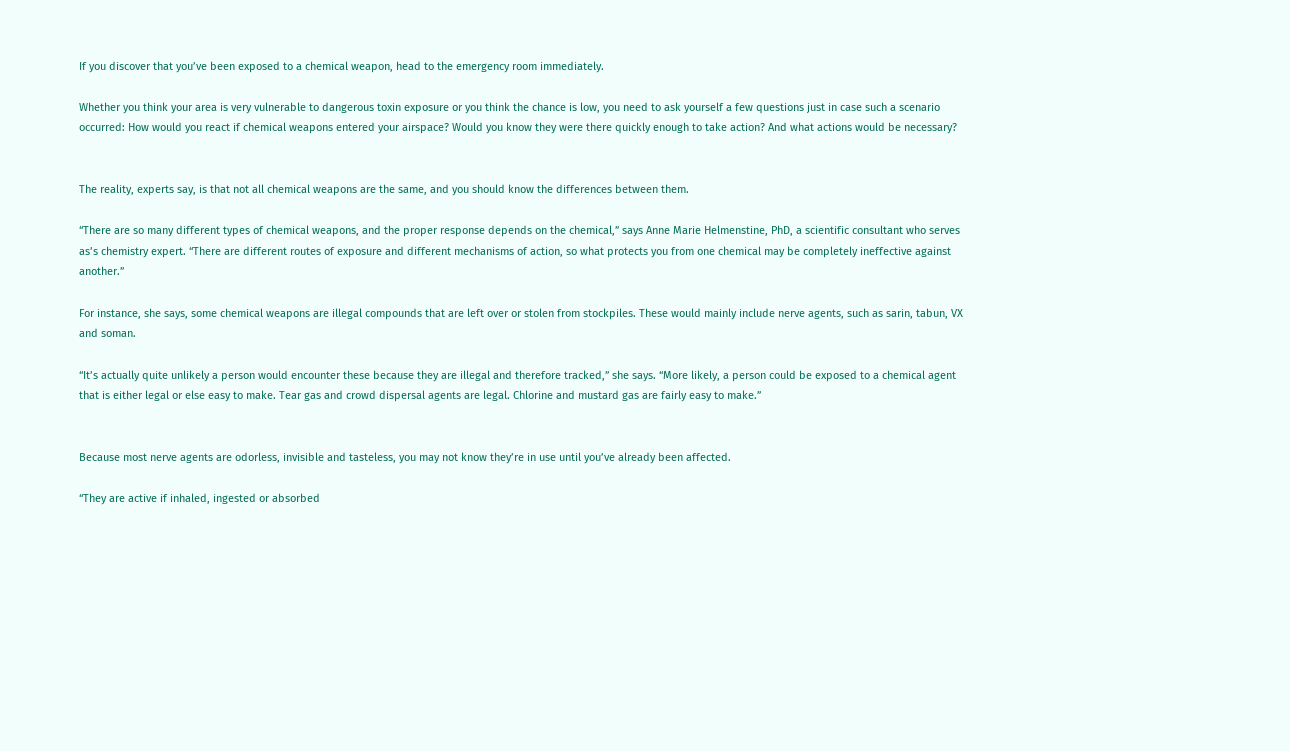If you discover that you’ve been exposed to a chemical weapon, head to the emergency room immediately.

Whether you think your area is very vulnerable to dangerous toxin exposure or you think the chance is low, you need to ask yourself a few questions just in case such a scenario occurred: How would you react if chemical weapons entered your airspace? Would you know they were there quickly enough to take action? And what actions would be necessary?


The reality, experts say, is that not all chemical weapons are the same, and you should know the differences between them.

“There are so many different types of chemical weapons, and the proper response depends on the chemical,” says Anne Marie Helmenstine, PhD, a scientific consultant who serves as’s chemistry expert. “There are different routes of exposure and different mechanisms of action, so what protects you from one chemical may be completely ineffective against another.”

For instance, she says, some chemical weapons are illegal compounds that are left over or stolen from stockpiles. These would mainly include nerve agents, such as sarin, tabun, VX and soman.

“It’s actually quite unlikely a person would encounter these because they are illegal and therefore tracked,” she says. “More likely, a person could be exposed to a chemical agent that is either legal or else easy to make. Tear gas and crowd dispersal agents are legal. Chlorine and mustard gas are fairly easy to make.”


Because most nerve agents are odorless, invisible and tasteless, you may not know they’re in use until you’ve already been affected.

“They are active if inhaled, ingested or absorbed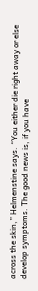across the skin,” Helmenstine says. “You either die right away or else develop symptoms. The good news is, if you have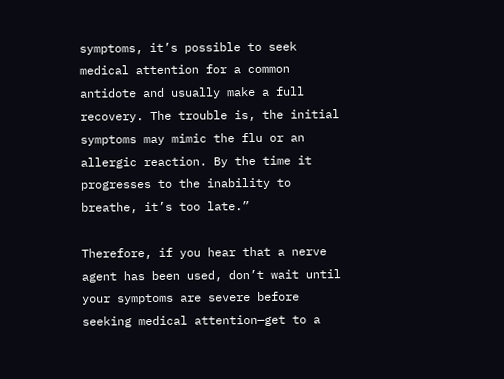symptoms, it’s possible to seek medical attention for a common antidote and usually make a full recovery. The trouble is, the initial symptoms may mimic the flu or an allergic reaction. By the time it progresses to the inability to breathe, it’s too late.”

Therefore, if you hear that a nerve agent has been used, don’t wait until your symptoms are severe before seeking medical attention—get to a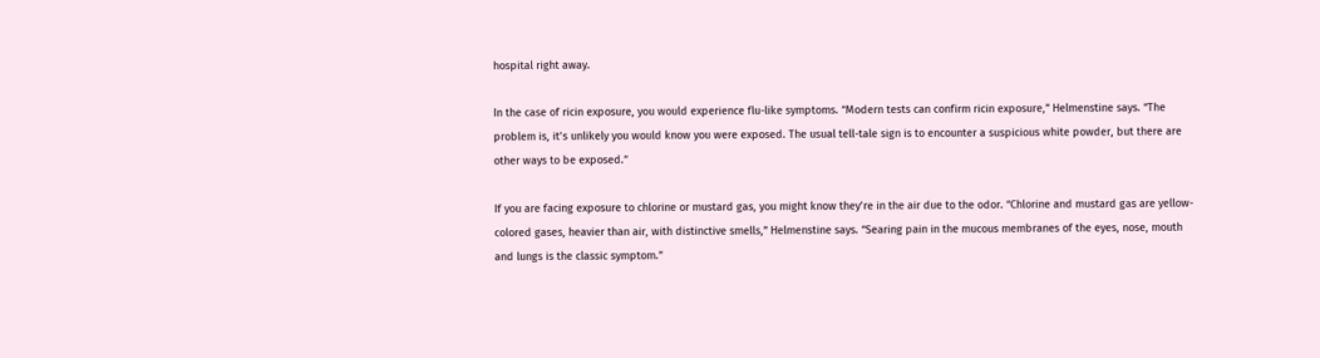hospital right away.

In the case of ricin exposure, you would experience flu-like symptoms. “Modern tests can confirm ricin exposure,” Helmenstine says. “The problem is, it’s unlikely you would know you were exposed. The usual tell-tale sign is to encounter a suspicious white powder, but there are other ways to be exposed.”

If you are facing exposure to chlorine or mustard gas, you might know they’re in the air due to the odor. “Chlorine and mustard gas are yellow-colored gases, heavier than air, with distinctive smells,” Helmenstine says. “Searing pain in the mucous membranes of the eyes, nose, mouth and lungs is the classic symptom.”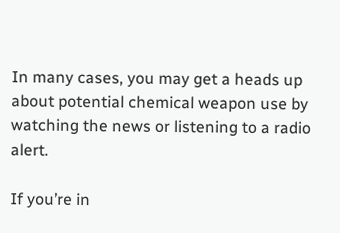In many cases, you may get a heads up about potential chemical weapon use by watching the news or listening to a radio alert.

If you’re in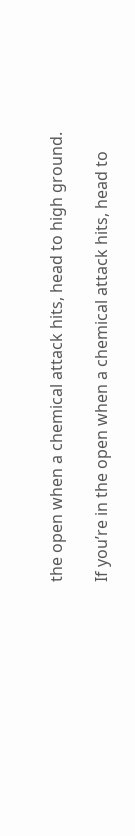the open when a chemical attack hits, head to high ground.

If you’re in the open when a chemical attack hits, head to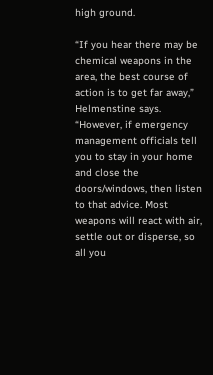high ground.

“If you hear there may be chemical weapons in the area, the best course of action is to get far away,” Helmenstine says. “However, if emergency management officials tell you to stay in your home and close the doors/windows, then listen to that advice. Most weapons will react with air, settle out or disperse, so all you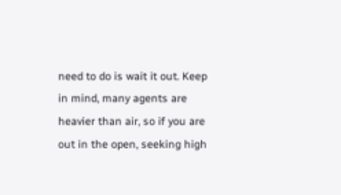need to do is wait it out. Keep in mind, many agents are heavier than air, so if you are out in the open, seeking high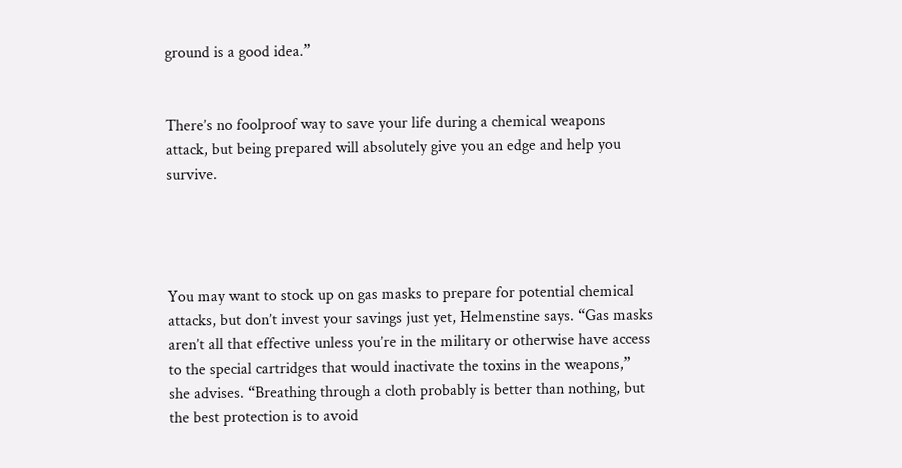ground is a good idea.”


There’s no foolproof way to save your life during a chemical weapons attack, but being prepared will absolutely give you an edge and help you survive.




You may want to stock up on gas masks to prepare for potential chemical attacks, but don’t invest your savings just yet, Helmenstine says. “Gas masks aren’t all that effective unless you’re in the military or otherwise have access to the special cartridges that would inactivate the toxins in the weapons,” she advises. “Breathing through a cloth probably is better than nothing, but the best protection is to avoid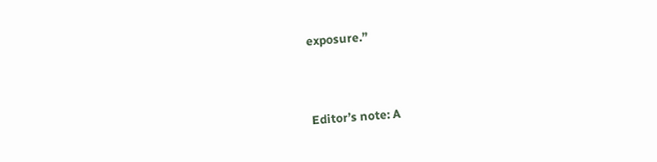exposure.”



Editor’s note: A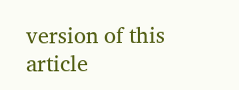version of this article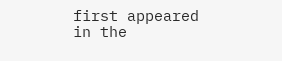first appeared in the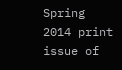Spring 2014 print issue of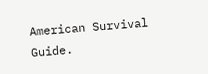American Survival Guide.